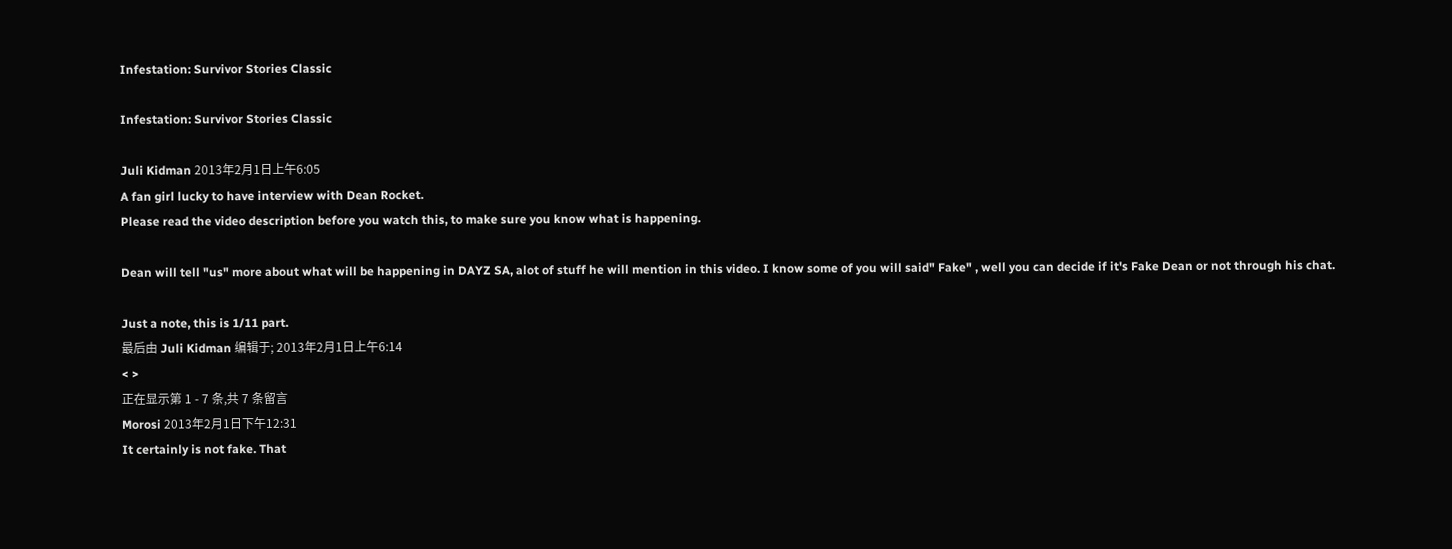Infestation: Survivor Stories Classic

Infestation: Survivor Stories Classic

Juli Kidman 2013年2月1日上午6:05
A fan girl lucky to have interview with Dean Rocket.
Please read the video description before you watch this, to make sure you know what is happening.

Dean will tell "us" more about what will be happening in DAYZ SA, alot of stuff he will mention in this video. I know some of you will said" Fake" , well you can decide if it's Fake Dean or not through his chat.

Just a note, this is 1/11 part.
最后由 Juli Kidman 编辑于; 2013年2月1日上午6:14
< >
正在显示第 1 - 7 条,共 7 条留言
Morosi 2013年2月1日下午12:31
It certainly is not fake. That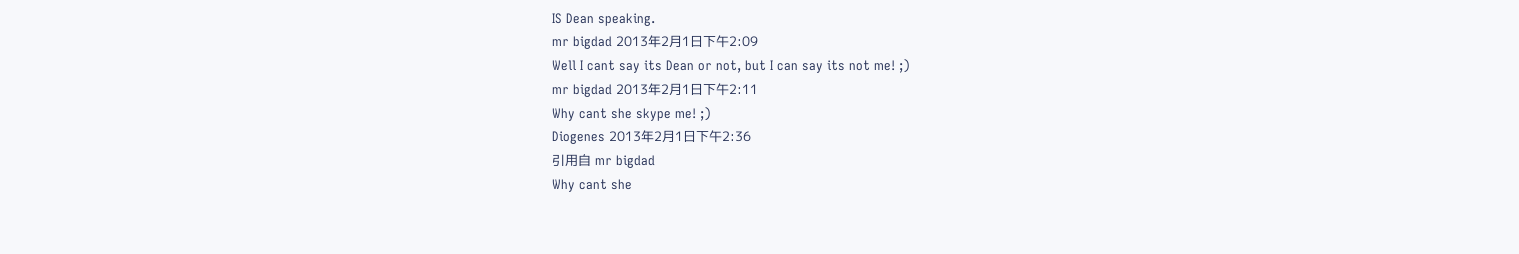IS Dean speaking.
mr bigdad 2013年2月1日下午2:09
Well I cant say its Dean or not, but I can say its not me! ;)
mr bigdad 2013年2月1日下午2:11
Why cant she skype me! ;)
Diogenes 2013年2月1日下午2:36
引用自 mr bigdad
Why cant she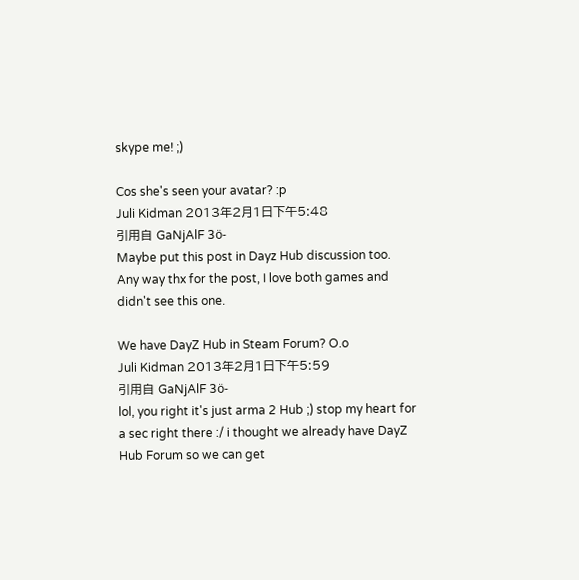skype me! ;)

Cos she's seen your avatar? :p
Juli Kidman 2013年2月1日下午5:48
引用自 GaNjAlF 3ö-
Maybe put this post in Dayz Hub discussion too.
Any way thx for the post, I love both games and didn't see this one.

We have DayZ Hub in Steam Forum? O.o
Juli Kidman 2013年2月1日下午5:59
引用自 GaNjAlF 3ö-
lol, you right it's just arma 2 Hub ;) stop my heart for a sec right there :/ i thought we already have DayZ Hub Forum so we can get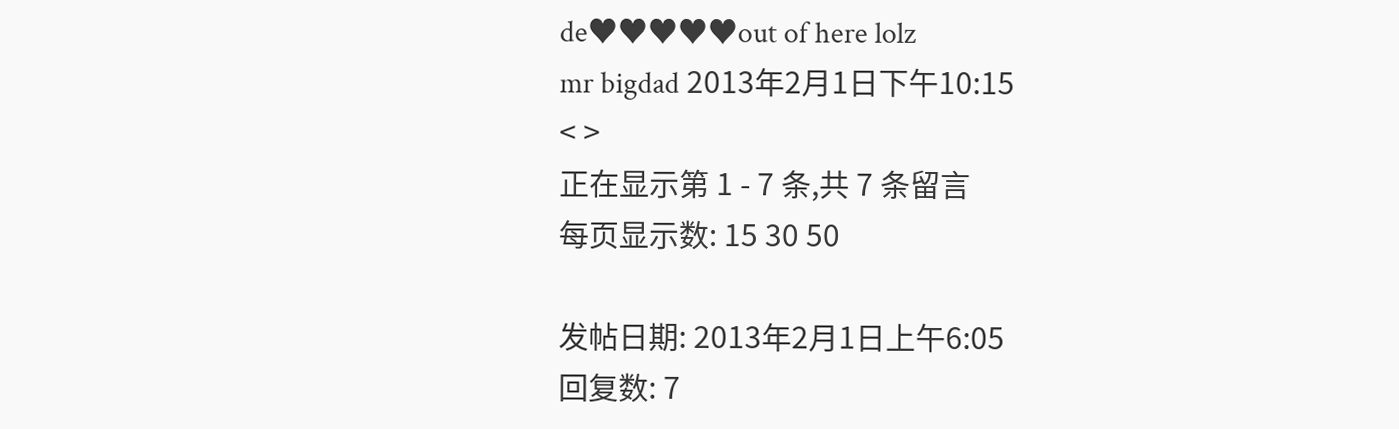de♥♥♥♥♥out of here lolz
mr bigdad 2013年2月1日下午10:15
< >
正在显示第 1 - 7 条,共 7 条留言
每页显示数: 15 30 50

发帖日期: 2013年2月1日上午6:05
回复数: 7